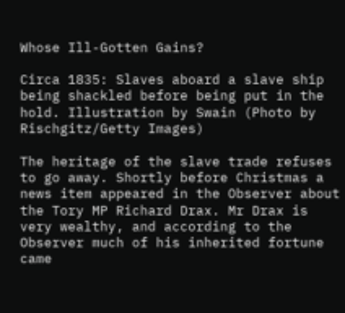Whose Ill-Gotten Gains?

Circa 1835: Slaves aboard a slave ship being shackled before being put in the hold. Illustration by Swain (Photo by Rischgitz/Getty Images)

The heritage of the slave trade refuses to go away. Shortly before Christmas a news item appeared in the Observer about the Tory MP Richard Drax. Mr Drax is very wealthy, and according to the Observer much of his inherited fortune came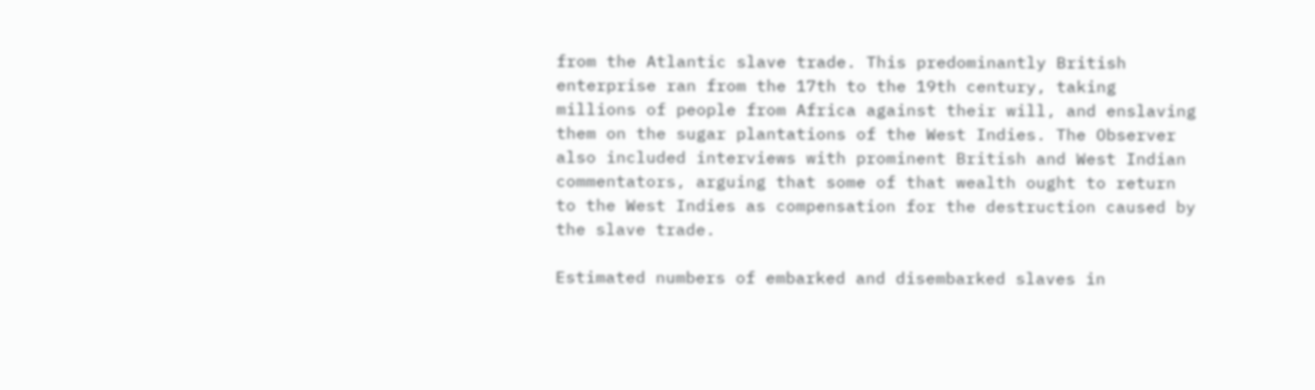from the Atlantic slave trade. This predominantly British enterprise ran from the 17th to the 19th century, taking millions of people from Africa against their will, and enslaving them on the sugar plantations of the West Indies. The Observer also included interviews with prominent British and West Indian commentators, arguing that some of that wealth ought to return to the West Indies as compensation for the destruction caused by the slave trade.

Estimated numbers of embarked and disembarked slaves in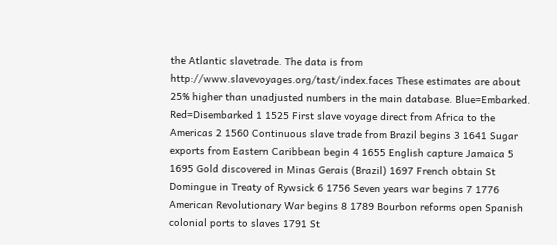the Atlantic slavetrade. The data is from http://www.slavevoyages.org/tast/index.faces These estimates are about 25% higher than unadjusted numbers in the main database. Blue=Embarked. Red=Disembarked 1 1525 First slave voyage direct from Africa to the Americas 2 1560 Continuous slave trade from Brazil begins 3 1641 Sugar exports from Eastern Caribbean begin 4 1655 English capture Jamaica 5 1695 Gold discovered in Minas Gerais (Brazil) 1697 French obtain St Domingue in Treaty of Rywsick 6 1756 Seven years war begins 7 1776 American Revolutionary War begins 8 1789 Bourbon reforms open Spanish colonial ports to slaves 1791 St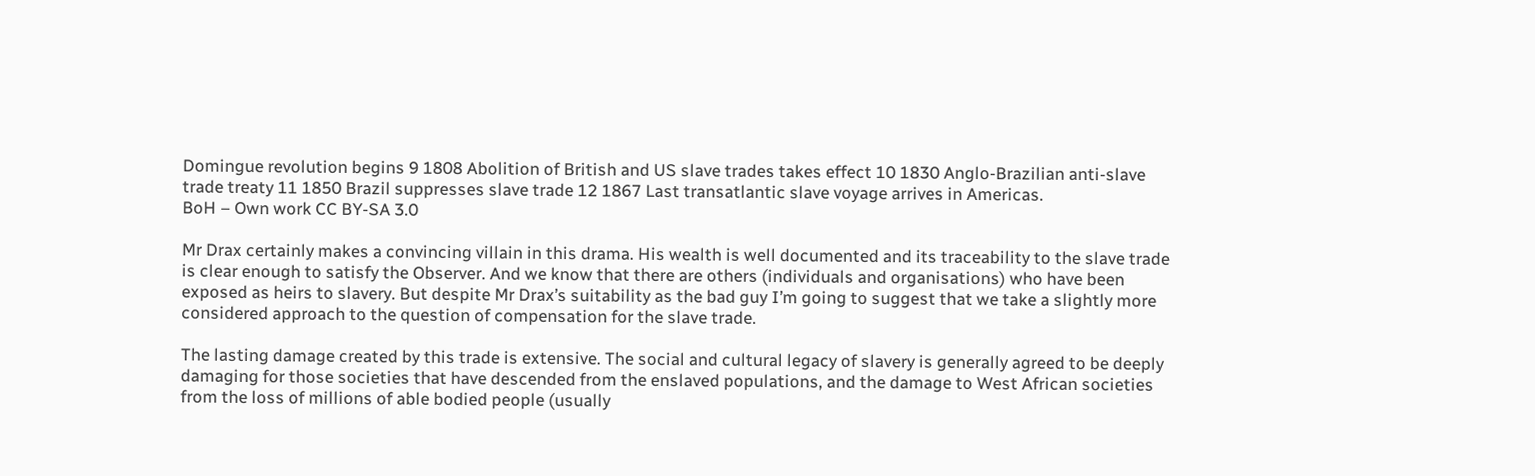Domingue revolution begins 9 1808 Abolition of British and US slave trades takes effect 10 1830 Anglo-Brazilian anti-slave trade treaty 11 1850 Brazil suppresses slave trade 12 1867 Last transatlantic slave voyage arrives in Americas.
BoH – Own work CC BY-SA 3.0

Mr Drax certainly makes a convincing villain in this drama. His wealth is well documented and its traceability to the slave trade is clear enough to satisfy the Observer. And we know that there are others (individuals and organisations) who have been exposed as heirs to slavery. But despite Mr Drax’s suitability as the bad guy I’m going to suggest that we take a slightly more considered approach to the question of compensation for the slave trade.

The lasting damage created by this trade is extensive. The social and cultural legacy of slavery is generally agreed to be deeply damaging for those societies that have descended from the enslaved populations, and the damage to West African societies from the loss of millions of able bodied people (usually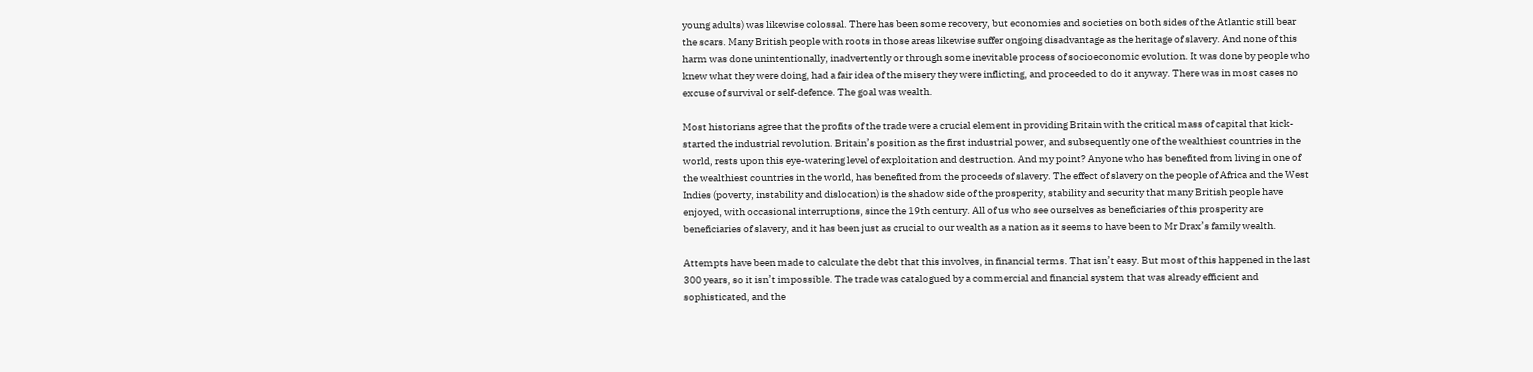young adults) was likewise colossal. There has been some recovery, but economies and societies on both sides of the Atlantic still bear the scars. Many British people with roots in those areas likewise suffer ongoing disadvantage as the heritage of slavery. And none of this harm was done unintentionally, inadvertently or through some inevitable process of socioeconomic evolution. It was done by people who knew what they were doing, had a fair idea of the misery they were inflicting, and proceeded to do it anyway. There was in most cases no excuse of survival or self-defence. The goal was wealth.

Most historians agree that the profits of the trade were a crucial element in providing Britain with the critical mass of capital that kick-started the industrial revolution. Britain’s position as the first industrial power, and subsequently one of the wealthiest countries in the world, rests upon this eye-watering level of exploitation and destruction. And my point? Anyone who has benefited from living in one of the wealthiest countries in the world, has benefited from the proceeds of slavery. The effect of slavery on the people of Africa and the West Indies (poverty, instability and dislocation) is the shadow side of the prosperity, stability and security that many British people have enjoyed, with occasional interruptions, since the 19th century. All of us who see ourselves as beneficiaries of this prosperity are beneficiaries of slavery, and it has been just as crucial to our wealth as a nation as it seems to have been to Mr Drax’s family wealth.

Attempts have been made to calculate the debt that this involves, in financial terms. That isn’t easy. But most of this happened in the last 300 years, so it isn’t impossible. The trade was catalogued by a commercial and financial system that was already efficient and sophisticated, and the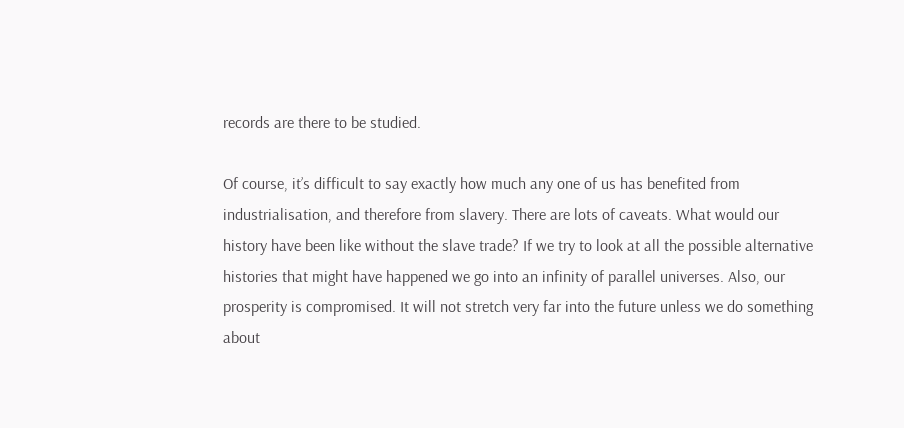records are there to be studied.

Of course, it’s difficult to say exactly how much any one of us has benefited from industrialisation, and therefore from slavery. There are lots of caveats. What would our history have been like without the slave trade? If we try to look at all the possible alternative histories that might have happened we go into an infinity of parallel universes. Also, our prosperity is compromised. It will not stretch very far into the future unless we do something about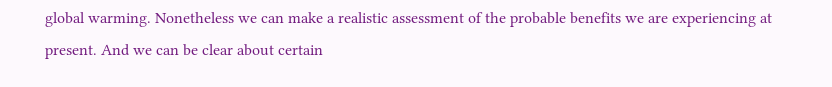global warming. Nonetheless we can make a realistic assessment of the probable benefits we are experiencing at present. And we can be clear about certain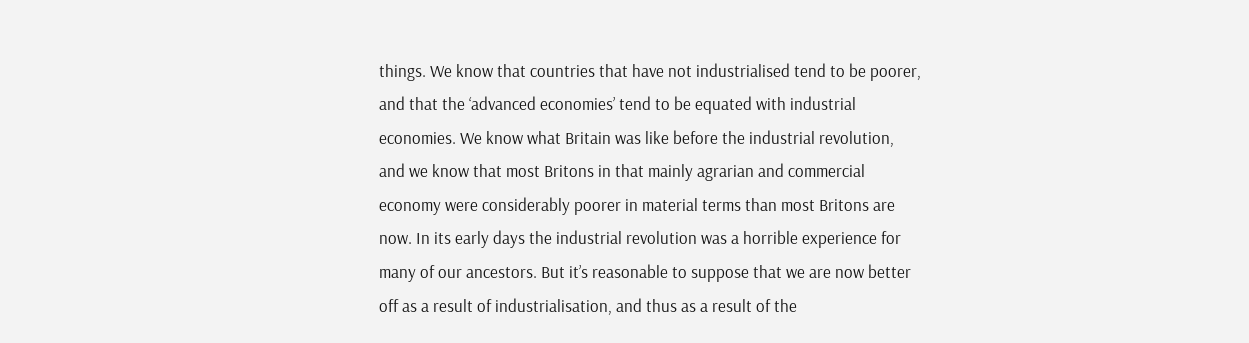things. We know that countries that have not industrialised tend to be poorer, and that the ‘advanced economies’ tend to be equated with industrial economies. We know what Britain was like before the industrial revolution, and we know that most Britons in that mainly agrarian and commercial economy were considerably poorer in material terms than most Britons are now. In its early days the industrial revolution was a horrible experience for many of our ancestors. But it’s reasonable to suppose that we are now better off as a result of industrialisation, and thus as a result of the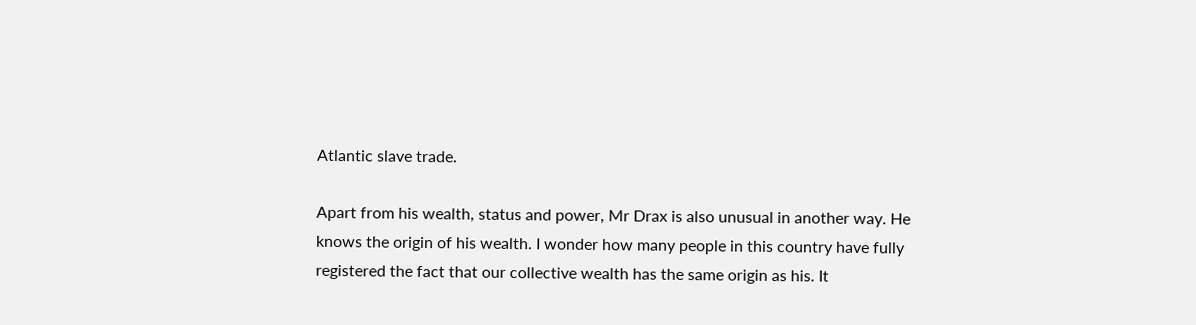Atlantic slave trade.

Apart from his wealth, status and power, Mr Drax is also unusual in another way. He knows the origin of his wealth. I wonder how many people in this country have fully registered the fact that our collective wealth has the same origin as his. It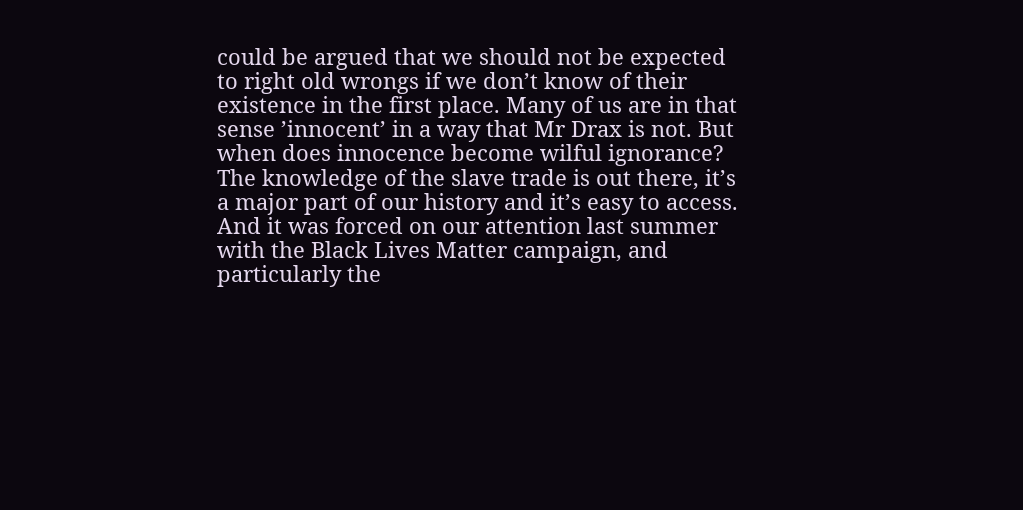could be argued that we should not be expected to right old wrongs if we don’t know of their existence in the first place. Many of us are in that sense ’innocent’ in a way that Mr Drax is not. But when does innocence become wilful ignorance? The knowledge of the slave trade is out there, it’s a major part of our history and it’s easy to access. And it was forced on our attention last summer with the Black Lives Matter campaign, and particularly the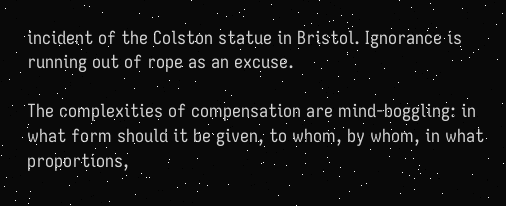incident of the Colston statue in Bristol. Ignorance is running out of rope as an excuse.

The complexities of compensation are mind-boggling: in what form should it be given, to whom, by whom, in what proportions,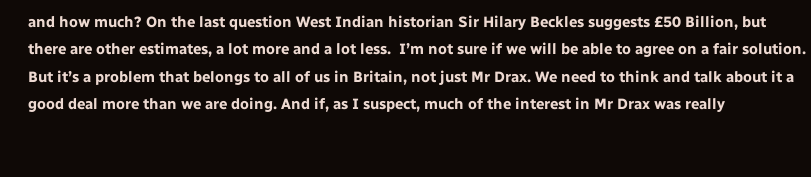and how much? On the last question West Indian historian Sir Hilary Beckles suggests £50 Billion, but there are other estimates, a lot more and a lot less.  I’m not sure if we will be able to agree on a fair solution. But it’s a problem that belongs to all of us in Britain, not just Mr Drax. We need to think and talk about it a good deal more than we are doing. And if, as I suspect, much of the interest in Mr Drax was really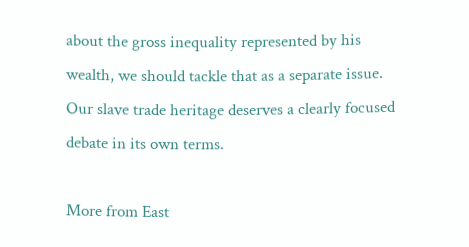about the gross inequality represented by his wealth, we should tackle that as a separate issue.  Our slave trade heritage deserves a clearly focused debate in its own terms.

More from East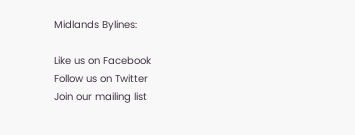Midlands Bylines:

Like us on Facebook
Follow us on Twitter
Join our mailing list